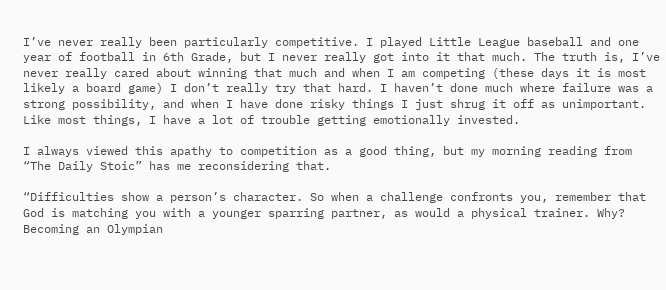I’ve never really been particularly competitive. I played Little League baseball and one year of football in 6th Grade, but I never really got into it that much. The truth is, I’ve never really cared about winning that much and when I am competing (these days it is most likely a board game) I don’t really try that hard. I haven’t done much where failure was a strong possibility, and when I have done risky things I just shrug it off as unimportant. Like most things, I have a lot of trouble getting emotionally invested.

I always viewed this apathy to competition as a good thing, but my morning reading from “The Daily Stoic” has me reconsidering that.

“Difficulties show a person’s character. So when a challenge confronts you, remember that God is matching you with a younger sparring partner, as would a physical trainer. Why? Becoming an Olympian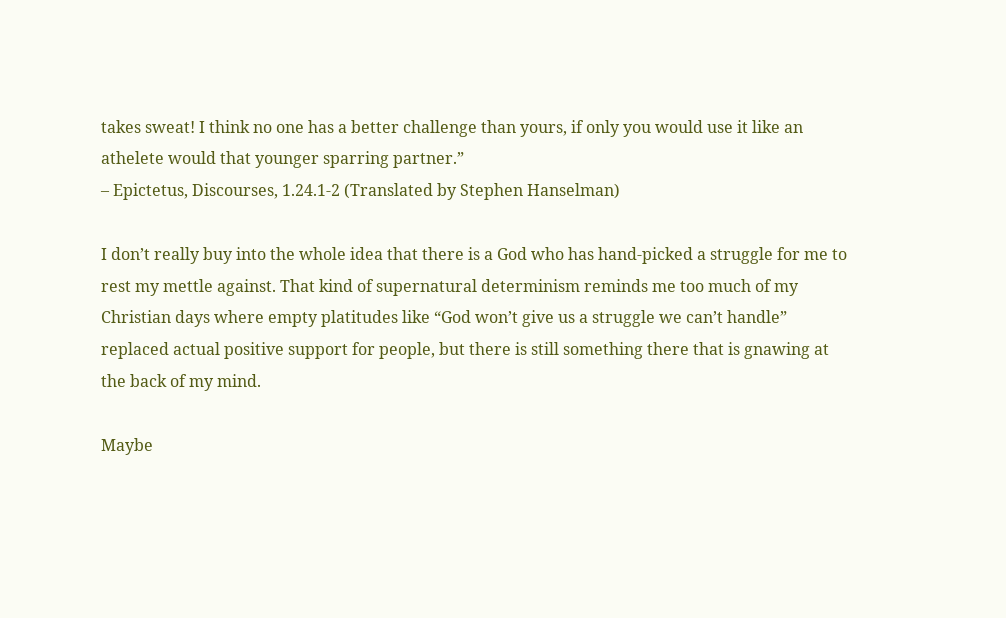takes sweat! I think no one has a better challenge than yours, if only you would use it like an athelete would that younger sparring partner.”
– Epictetus, Discourses, 1.24.1-2 (Translated by Stephen Hanselman)

I don’t really buy into the whole idea that there is a God who has hand-picked a struggle for me to rest my mettle against. That kind of supernatural determinism reminds me too much of my Christian days where empty platitudes like “God won’t give us a struggle we can’t handle” replaced actual positive support for people, but there is still something there that is gnawing at the back of my mind.

Maybe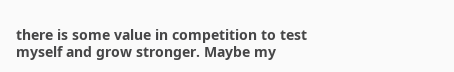there is some value in competition to test myself and grow stronger. Maybe my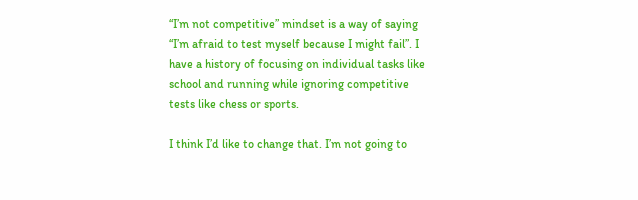“I’m not competitive” mindset is a way of saying “I’m afraid to test myself because I might fail”. I have a history of focusing on individual tasks like school and running while ignoring competitive tests like chess or sports.

I think I’d like to change that. I’m not going to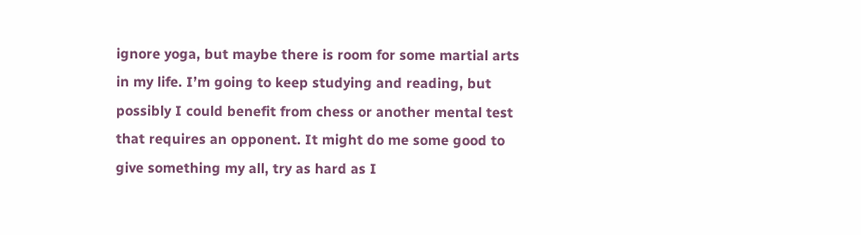ignore yoga, but maybe there is room for some martial arts in my life. I’m going to keep studying and reading, but possibly I could benefit from chess or another mental test that requires an opponent. It might do me some good to give something my all, try as hard as I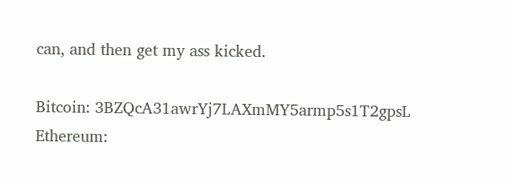can, and then get my ass kicked.

Bitcoin: 3BZQcA31awrYj7LAXmMY5armp5s1T2gpsL
Ethereum: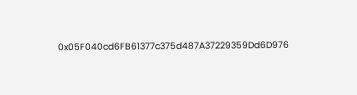0x05F040cd6FB61377c375d487A37229359Dd6D976